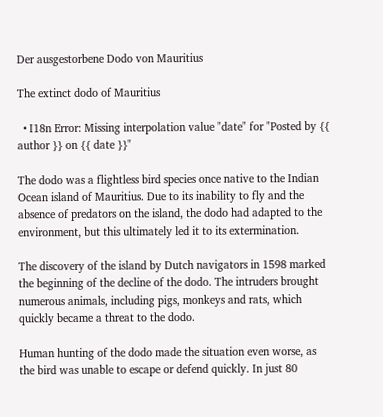Der ausgestorbene Dodo von Mauritius

The extinct dodo of Mauritius

  • I18n Error: Missing interpolation value "date" for "Posted by {{ author }} on {{ date }}"

The dodo was a flightless bird species once native to the Indian Ocean island of Mauritius. Due to its inability to fly and the absence of predators on the island, the dodo had adapted to the environment, but this ultimately led it to its extermination.

The discovery of the island by Dutch navigators in 1598 marked the beginning of the decline of the dodo. The intruders brought numerous animals, including pigs, monkeys and rats, which quickly became a threat to the dodo.

Human hunting of the dodo made the situation even worse, as the bird was unable to escape or defend quickly. In just 80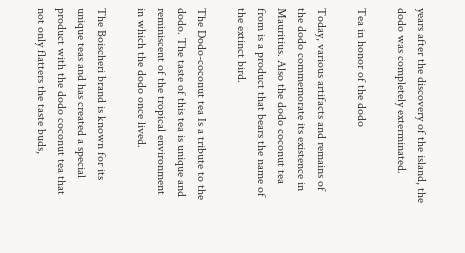years after the discovery of the island, the dodo was completely exterminated.

Tea in honor of the dodo

Today, various artifacts and remains of the dodo commemorate its existence in Mauritius. Also the dodo coconut tea from is a product that bears the name of the extinct bird.

The Dodo-coconut tea Is a tribute to the dodo. The taste of this tea is unique and reminiscent of the tropical environment in which the dodo once lived.

The Boischeri brand is known for its unique teas and has created a special product with the dodo coconut tea that not only flatters the taste buds,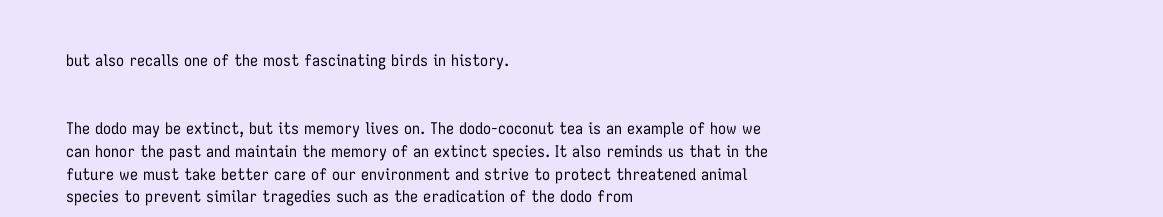but also recalls one of the most fascinating birds in history.


The dodo may be extinct, but its memory lives on. The dodo-coconut tea is an example of how we can honor the past and maintain the memory of an extinct species. It also reminds us that in the future we must take better care of our environment and strive to protect threatened animal species to prevent similar tragedies such as the eradication of the dodo from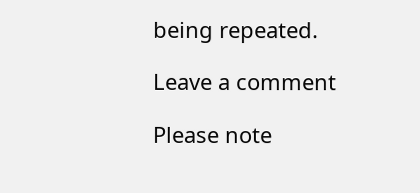being repeated.

Leave a comment

Please note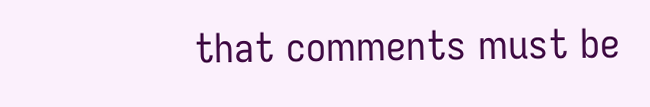that comments must be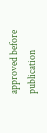approved before publication